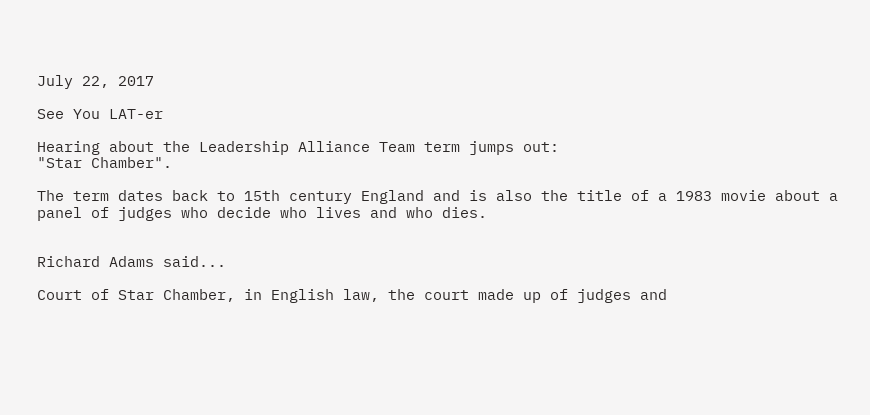July 22, 2017

See You LAT-er

Hearing about the Leadership Alliance Team term jumps out:
"Star Chamber".

The term dates back to 15th century England and is also the title of a 1983 movie about a panel of judges who decide who lives and who dies.


Richard Adams said...

Court of Star Chamber, in English law, the court made up of judges and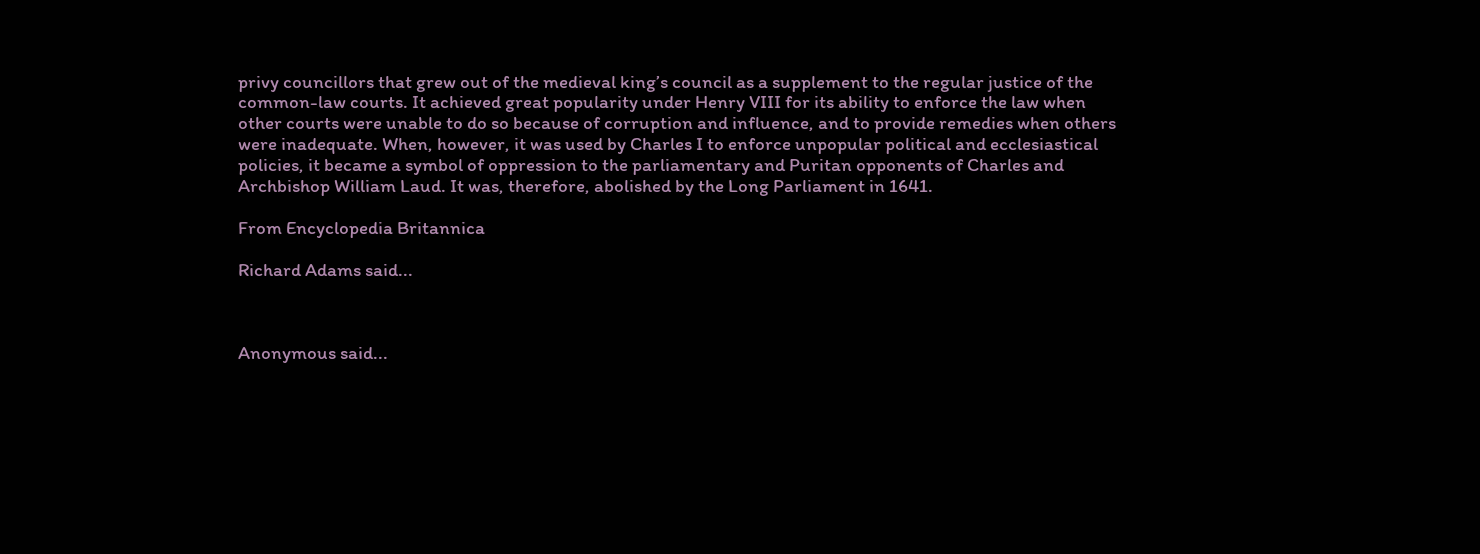privy councillors that grew out of the medieval king’s council as a supplement to the regular justice of the common-law courts. It achieved great popularity under Henry VIII for its ability to enforce the law when other courts were unable to do so because of corruption and influence, and to provide remedies when others were inadequate. When, however, it was used by Charles I to enforce unpopular political and ecclesiastical policies, it became a symbol of oppression to the parliamentary and Puritan opponents of Charles and Archbishop William Laud. It was, therefore, abolished by the Long Parliament in 1641.

From Encyclopedia Britannica

Richard Adams said...



Anonymous said...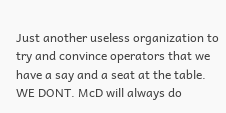Just another useless organization to try and convince operators that we have a say and a seat at the table. WE DONT. McD will always do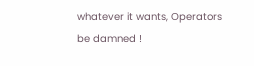whatever it wants, Operators be damned !